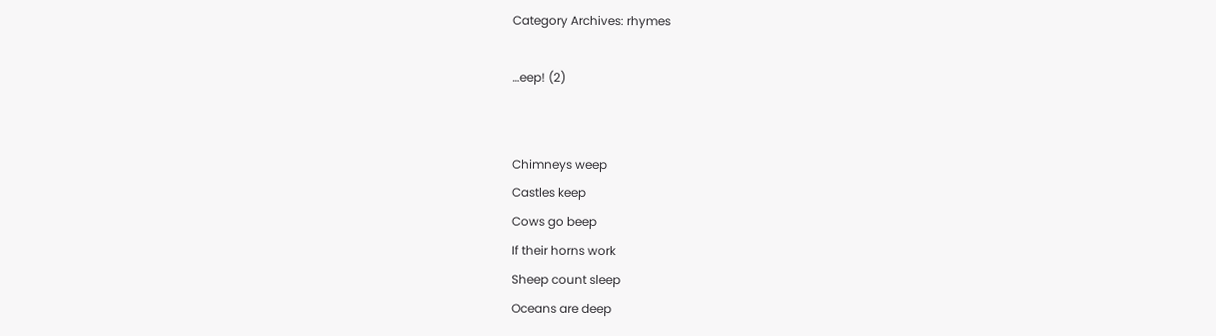Category Archives: rhymes

…eep! (2)


Chimneys weep
Castles keep
Cows go beep
If their horns work
Sheep count sleep
Oceans are deep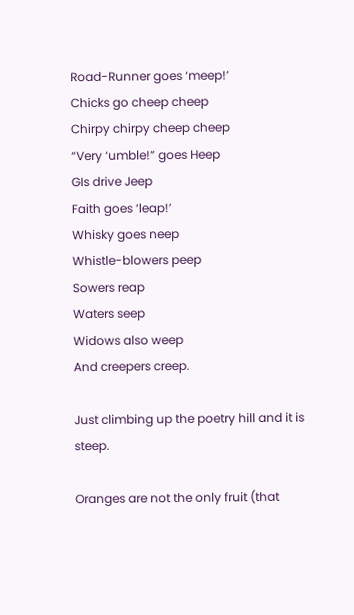Road-Runner goes ‘meep!’
Chicks go cheep cheep
Chirpy chirpy cheep cheep
“Very ‘umble!” goes Heep
GIs drive Jeep
Faith goes ‘leap!’
Whisky goes neep
Whistle-blowers peep
Sowers reap
Waters seep
Widows also weep
And creepers creep.

Just climbing up the poetry hill and it is steep.

Oranges are not the only fruit (that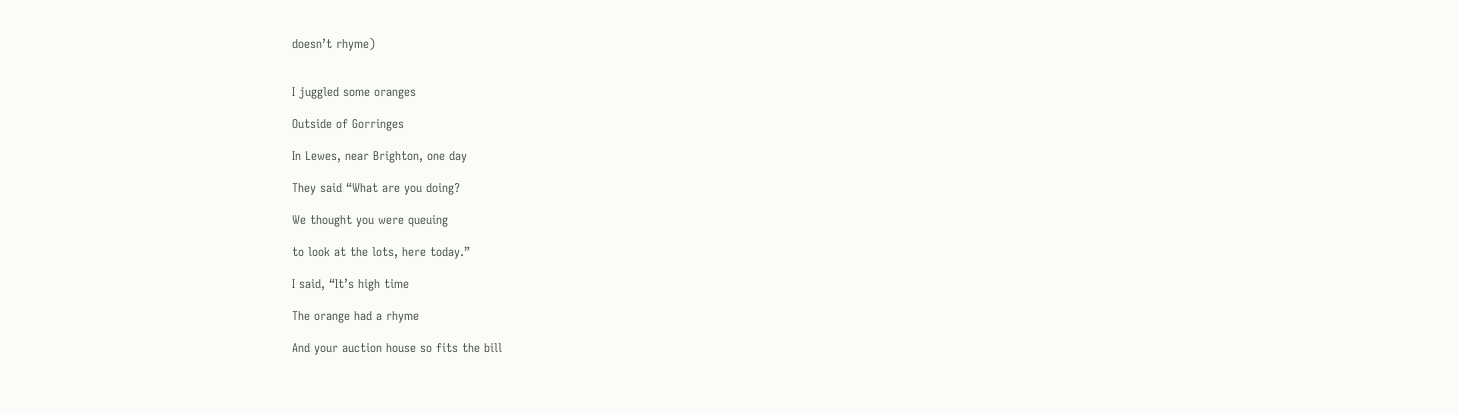doesn’t rhyme)


I juggled some oranges

Outside of Gorringes

In Lewes, near Brighton, one day

They said “What are you doing?

We thought you were queuing

to look at the lots, here today.”

I said, “It’s high time

The orange had a rhyme

And your auction house so fits the bill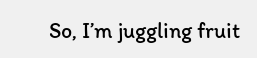So, I’m juggling fruit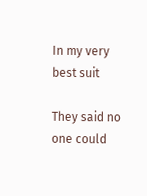In my very best suit

They said no one could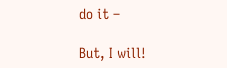do it –

But, I will!